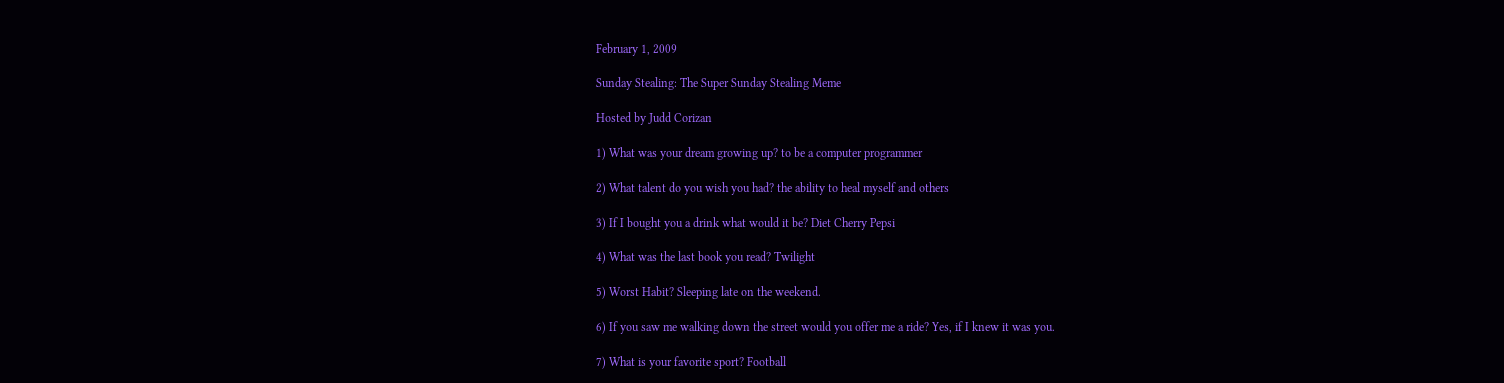February 1, 2009

Sunday Stealing: The Super Sunday Stealing Meme

Hosted by Judd Corizan

1) What was your dream growing up? to be a computer programmer

2) What talent do you wish you had? the ability to heal myself and others

3) If I bought you a drink what would it be? Diet Cherry Pepsi

4) What was the last book you read? Twilight

5) Worst Habit? Sleeping late on the weekend.

6) If you saw me walking down the street would you offer me a ride? Yes, if I knew it was you.

7) What is your favorite sport? Football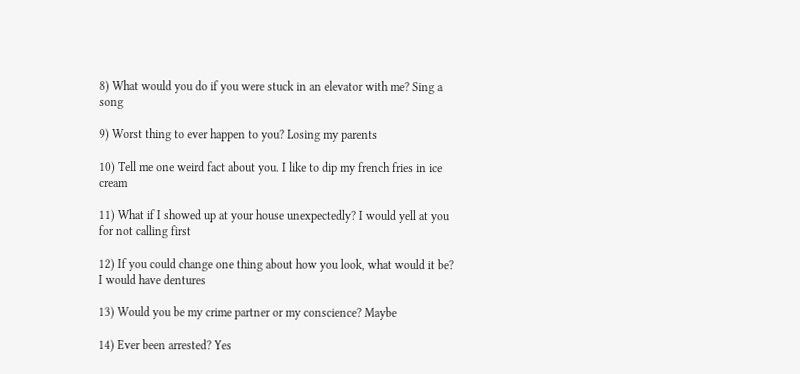8) What would you do if you were stuck in an elevator with me? Sing a song

9) Worst thing to ever happen to you? Losing my parents

10) Tell me one weird fact about you. I like to dip my french fries in ice cream

11) What if I showed up at your house unexpectedly? I would yell at you for not calling first

12) If you could change one thing about how you look, what would it be? I would have dentures

13) Would you be my crime partner or my conscience? Maybe

14) Ever been arrested? Yes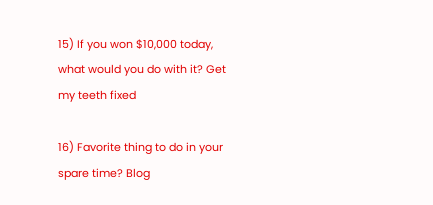15) If you won $10,000 today, what would you do with it? Get my teeth fixed

16) Favorite thing to do in your spare time? Blog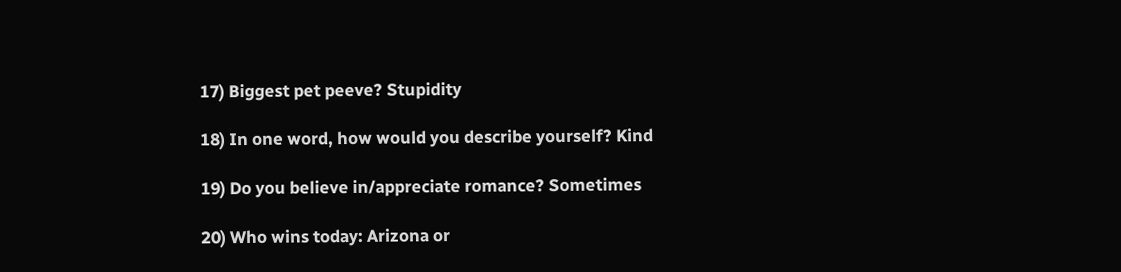17) Biggest pet peeve? Stupidity

18) In one word, how would you describe yourself? Kind

19) Do you believe in/appreciate romance? Sometimes

20) Who wins today: Arizona or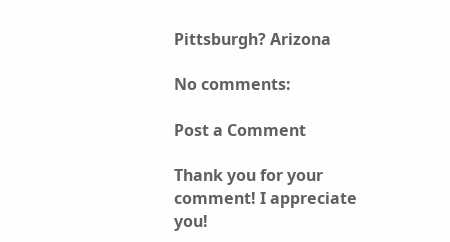Pittsburgh? Arizona

No comments:

Post a Comment

Thank you for your comment! I appreciate you!